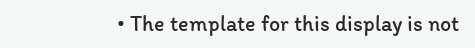• The template for this display is not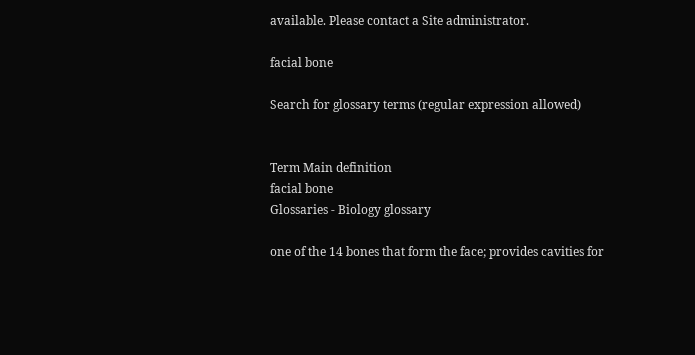available. Please contact a Site administrator.

facial bone

Search for glossary terms (regular expression allowed)


Term Main definition
facial bone
Glossaries - Biology glossary

one of the 14 bones that form the face; provides cavities for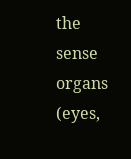the sense organs (eyes,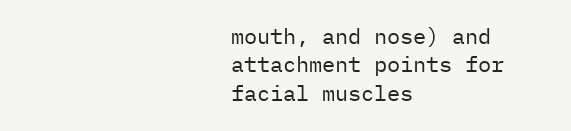mouth, and nose) and attachment points for facial muscles